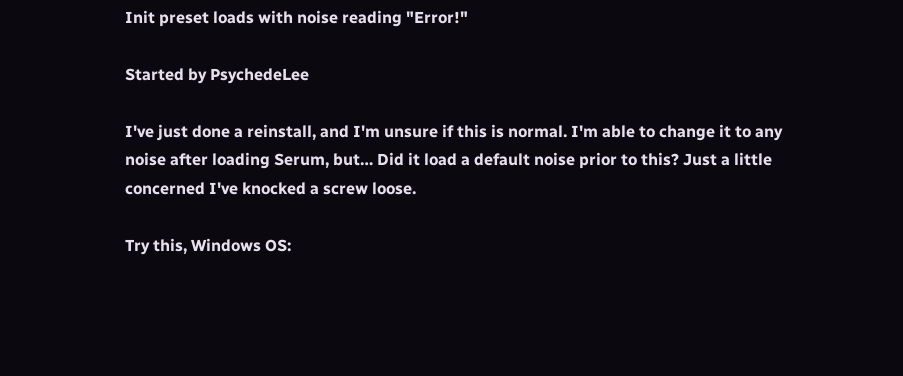Init preset loads with noise reading "Error!"

Started by PsychedeLee

I've just done a reinstall, and I'm unsure if this is normal. I'm able to change it to any noise after loading Serum, but… Did it load a default noise prior to this? Just a little concerned I've knocked a screw loose.

Try this, Windows OS: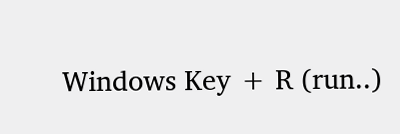Windows Key + R (run..)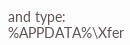and type: %APPDATA%\Xfer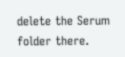delete the Serum folder there.